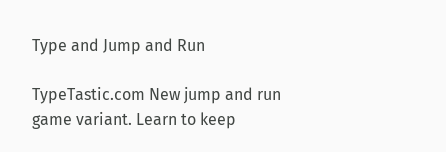Type and Jump and Run

TypeTastic.com New jump and run game variant. Learn to keep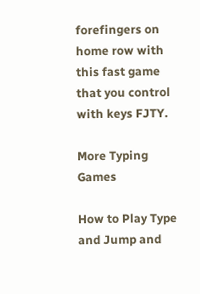forefingers on home row with this fast game that you control with keys FJTY.

More Typing Games

How to Play Type and Jump and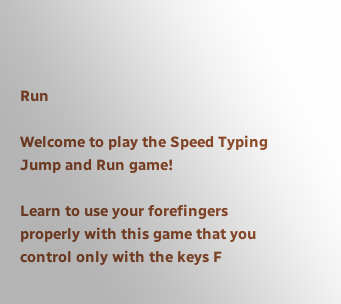Run

Welcome to play the Speed Typing Jump and Run game!

Learn to use your forefingers properly with this game that you control only with the keys F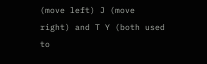(move left) J (move right) and T Y (both used to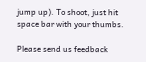jump up). To shoot, just hit space bar with your thumbs.

Please send us feedback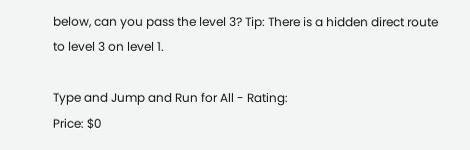below, can you pass the level 3? Tip: There is a hidden direct route to level 3 on level 1.

Type and Jump and Run for All - Rating:
Price: $0